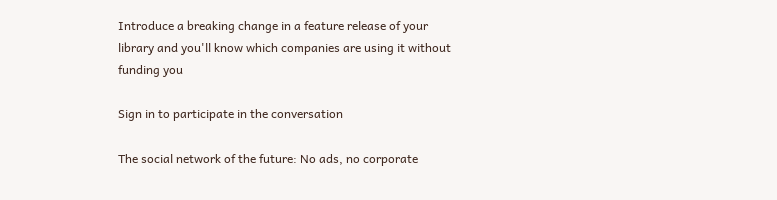Introduce a breaking change in a feature release of your library and you'll know which companies are using it without funding you

Sign in to participate in the conversation

The social network of the future: No ads, no corporate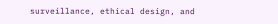surveillance, ethical design, and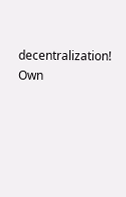decentralization! Own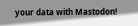your data with Mastodon!